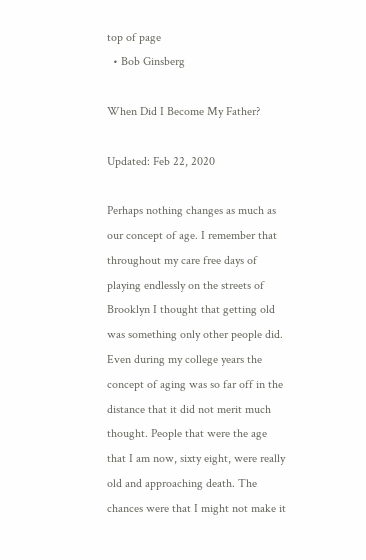top of page
  • Bob Ginsberg

When Did I Become My Father?

Updated: Feb 22, 2020

Perhaps nothing changes as much as our concept of age. I remember that throughout my care free days of playing endlessly on the streets of Brooklyn I thought that getting old was something only other people did. Even during my college years the concept of aging was so far off in the distance that it did not merit much thought. People that were the age that I am now, sixty eight, were really old and approaching death. The chances were that I might not make it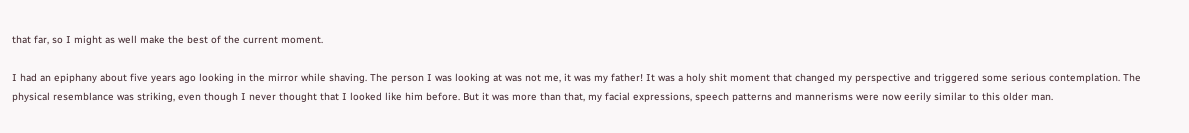that far, so I might as well make the best of the current moment.

I had an epiphany about five years ago looking in the mirror while shaving. The person I was looking at was not me, it was my father! It was a holy shit moment that changed my perspective and triggered some serious contemplation. The physical resemblance was striking, even though I never thought that I looked like him before. But it was more than that, my facial expressions, speech patterns and mannerisms were now eerily similar to this older man.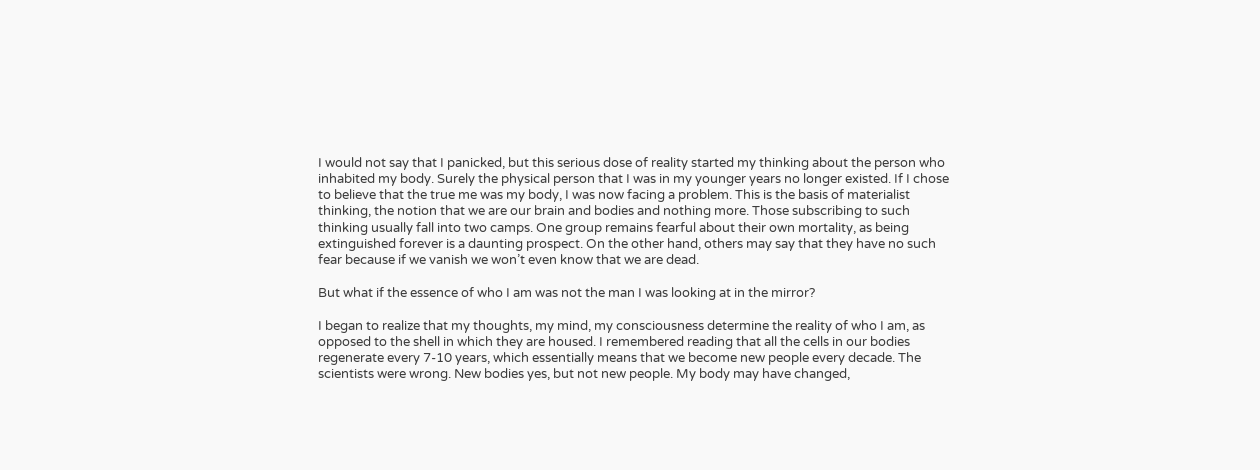I would not say that I panicked, but this serious dose of reality started my thinking about the person who inhabited my body. Surely the physical person that I was in my younger years no longer existed. If I chose to believe that the true me was my body, I was now facing a problem. This is the basis of materialist thinking, the notion that we are our brain and bodies and nothing more. Those subscribing to such thinking usually fall into two camps. One group remains fearful about their own mortality, as being extinguished forever is a daunting prospect. On the other hand, others may say that they have no such fear because if we vanish we won’t even know that we are dead.

But what if the essence of who I am was not the man I was looking at in the mirror?

I began to realize that my thoughts, my mind, my consciousness determine the reality of who I am, as opposed to the shell in which they are housed. I remembered reading that all the cells in our bodies regenerate every 7-10 years, which essentially means that we become new people every decade. The scientists were wrong. New bodies yes, but not new people. My body may have changed,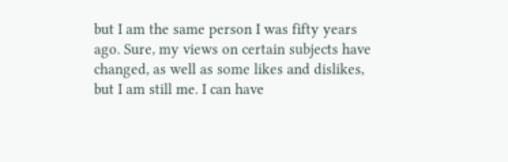but I am the same person I was fifty years ago. Sure, my views on certain subjects have changed, as well as some likes and dislikes, but I am still me. I can have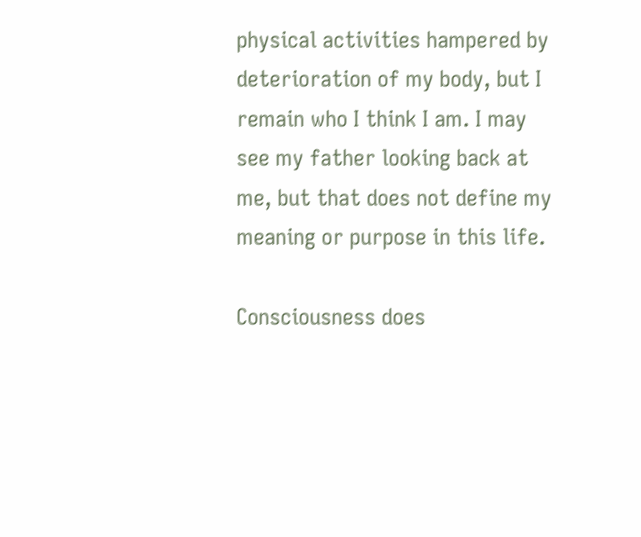physical activities hampered by deterioration of my body, but I remain who I think I am. I may see my father looking back at me, but that does not define my meaning or purpose in this life.

Consciousness does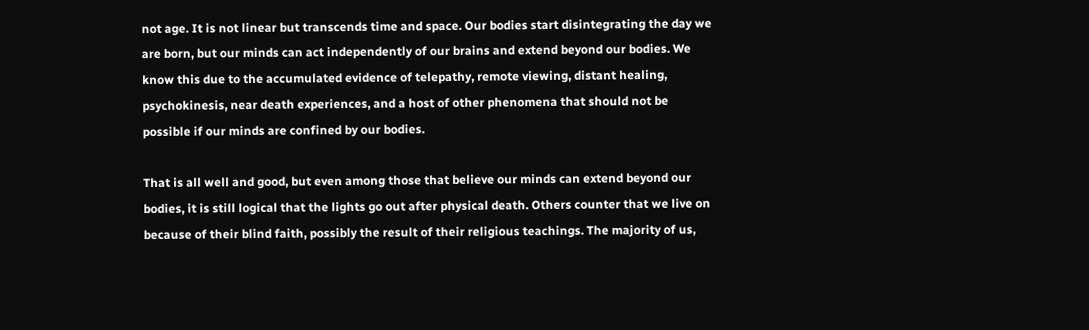not age. It is not linear but transcends time and space. Our bodies start disintegrating the day we are born, but our minds can act independently of our brains and extend beyond our bodies. We know this due to the accumulated evidence of telepathy, remote viewing, distant healing, psychokinesis, near death experiences, and a host of other phenomena that should not be possible if our minds are confined by our bodies.

That is all well and good, but even among those that believe our minds can extend beyond our bodies, it is still logical that the lights go out after physical death. Others counter that we live on because of their blind faith, possibly the result of their religious teachings. The majority of us,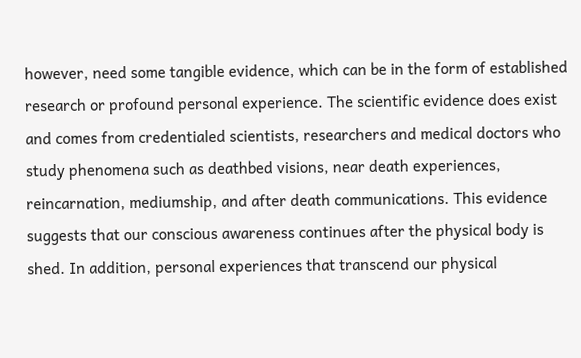however, need some tangible evidence, which can be in the form of established research or profound personal experience. The scientific evidence does exist and comes from credentialed scientists, researchers and medical doctors who study phenomena such as deathbed visions, near death experiences, reincarnation, mediumship, and after death communications. This evidence suggests that our conscious awareness continues after the physical body is shed. In addition, personal experiences that transcend our physical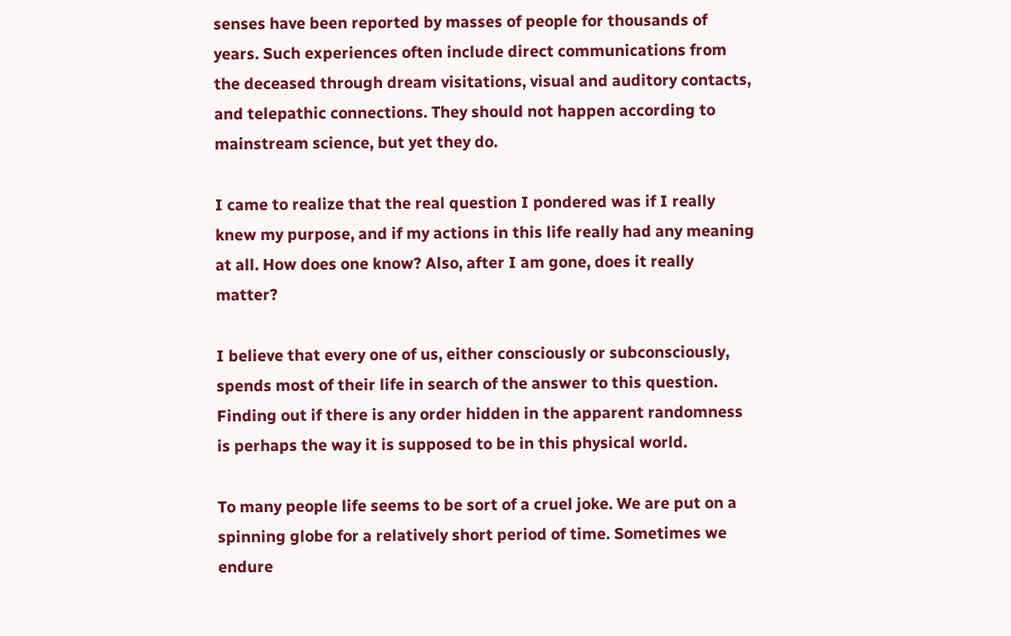senses have been reported by masses of people for thousands of years. Such experiences often include direct communications from the deceased through dream visitations, visual and auditory contacts, and telepathic connections. They should not happen according to mainstream science, but yet they do.

I came to realize that the real question I pondered was if I really knew my purpose, and if my actions in this life really had any meaning at all. How does one know? Also, after I am gone, does it really matter?

I believe that every one of us, either consciously or subconsciously, spends most of their life in search of the answer to this question. Finding out if there is any order hidden in the apparent randomness is perhaps the way it is supposed to be in this physical world.

To many people life seems to be sort of a cruel joke. We are put on a spinning globe for a relatively short period of time. Sometimes we endure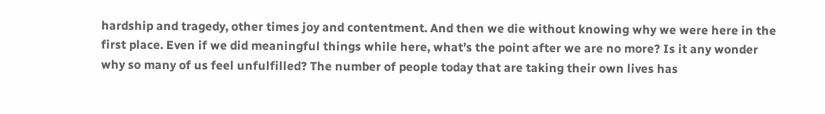hardship and tragedy, other times joy and contentment. And then we die without knowing why we were here in the first place. Even if we did meaningful things while here, what’s the point after we are no more? Is it any wonder why so many of us feel unfulfilled? The number of people today that are taking their own lives has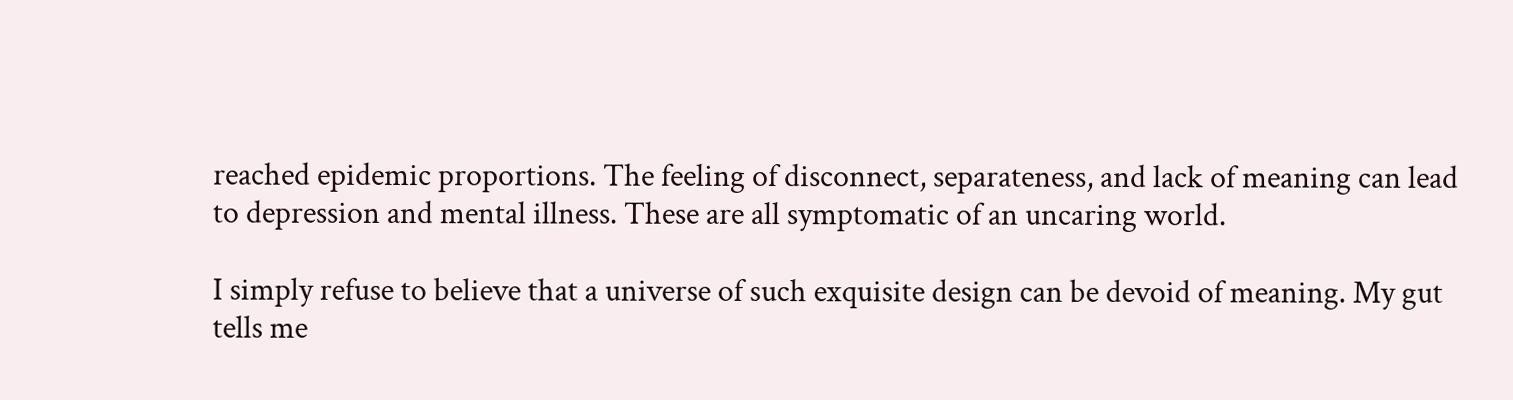reached epidemic proportions. The feeling of disconnect, separateness, and lack of meaning can lead to depression and mental illness. These are all symptomatic of an uncaring world.

I simply refuse to believe that a universe of such exquisite design can be devoid of meaning. My gut tells me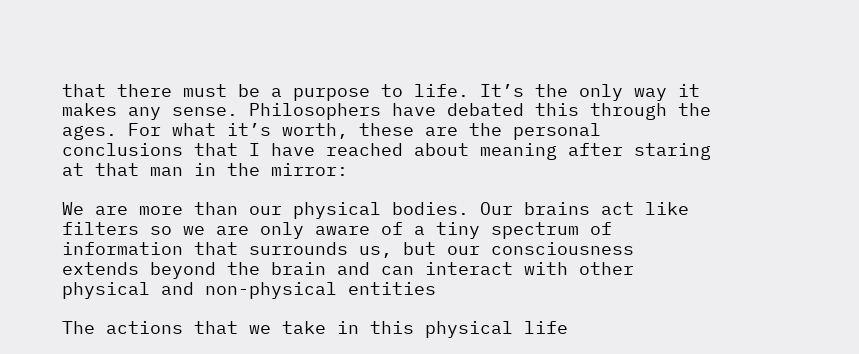that there must be a purpose to life. It’s the only way it makes any sense. Philosophers have debated this through the ages. For what it’s worth, these are the personal conclusions that I have reached about meaning after staring at that man in the mirror:

We are more than our physical bodies. Our brains act like filters so we are only aware of a tiny spectrum of information that surrounds us, but our consciousness extends beyond the brain and can interact with other physical and non-physical entities

The actions that we take in this physical life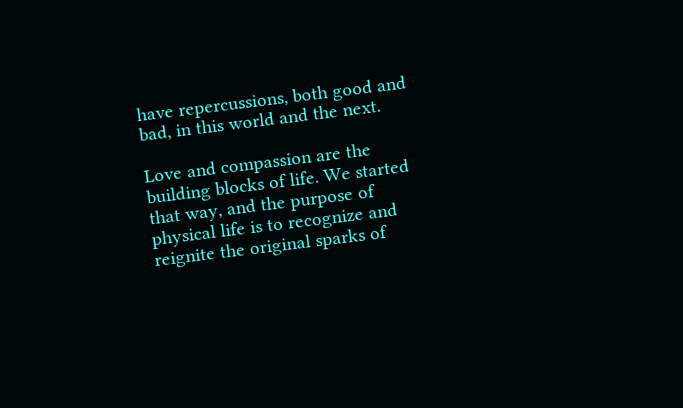have repercussions, both good and bad, in this world and the next.

Love and compassion are the building blocks of life. We started that way, and the purpose of physical life is to recognize and reignite the original sparks of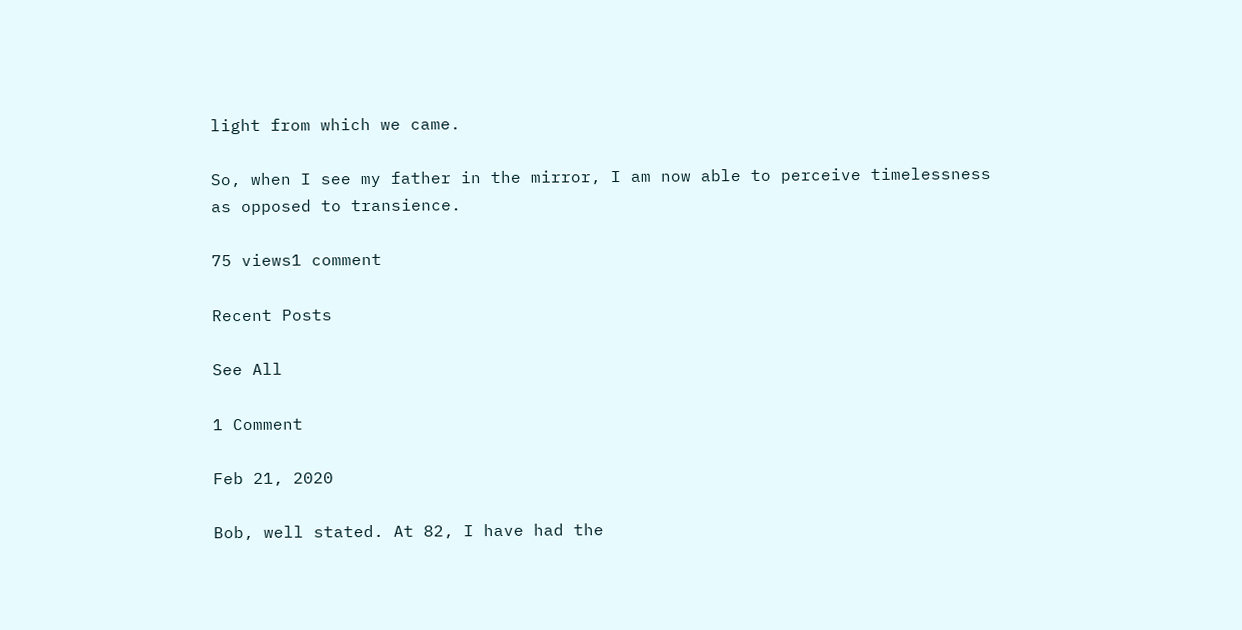light from which we came.

So, when I see my father in the mirror, I am now able to perceive timelessness as opposed to transience.

75 views1 comment

Recent Posts

See All

1 Comment

Feb 21, 2020

Bob, well stated. At 82, I have had the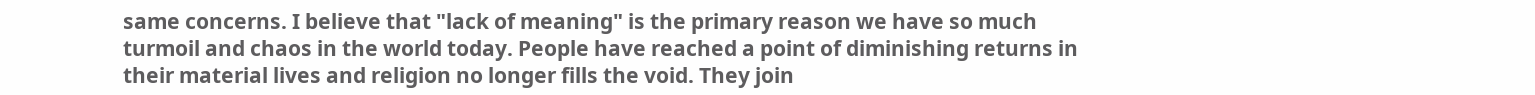same concerns. I believe that "lack of meaning" is the primary reason we have so much turmoil and chaos in the world today. People have reached a point of diminishing returns in their material lives and religion no longer fills the void. They join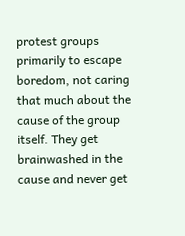protest groups primarily to escape boredom, not caring that much about the cause of the group itself. They get brainwashed in the cause and never get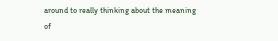around to really thinking about the meaning of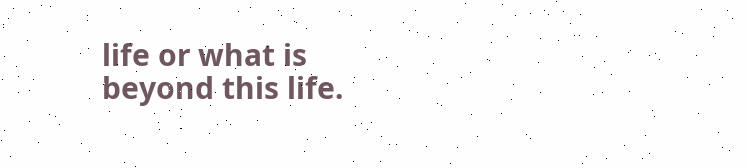life or what is beyond this life.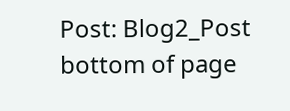Post: Blog2_Post
bottom of page